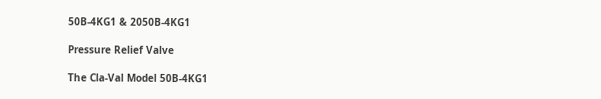50B-4KG1 & 2050B-4KG1

Pressure Relief Valve

The Cla-Val Model 50B-4KG1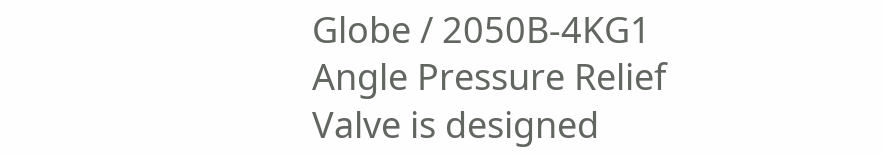Globe / 2050B-4KG1 Angle Pressure Relief Valve is designed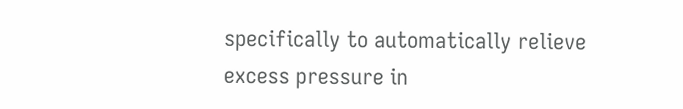specifically to automatically relieve excess pressure in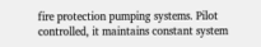fire protection pumping systems. Pilot controlled, it maintains constant system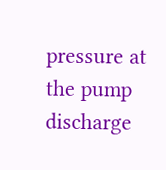pressure at the pump discharge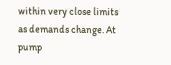within very close limits as demands change. At pump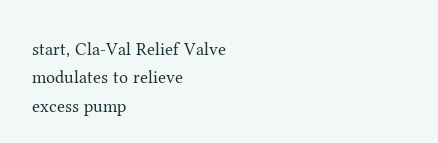start, Cla-Val Relief Valve modulates to relieve excess pump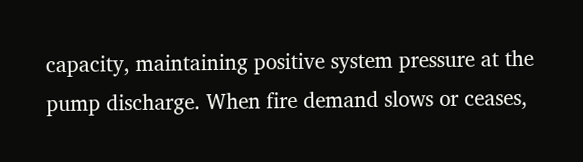capacity, maintaining positive system pressure at the pump discharge. When fire demand slows or ceases,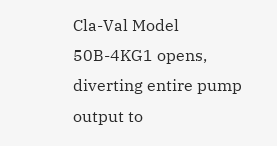Cla-Val Model 50B-4KG1 opens, diverting entire pump output to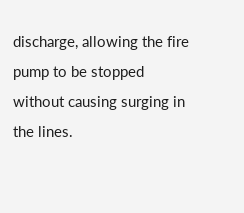discharge, allowing the fire pump to be stopped without causing surging in the lines.